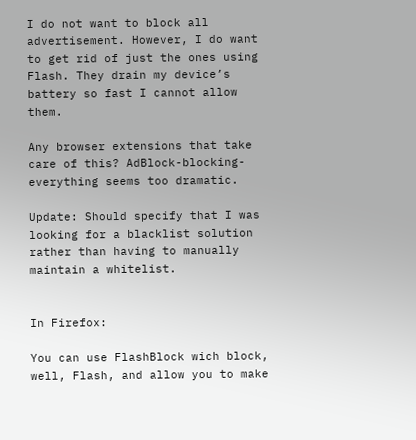I do not want to block all advertisement. However, I do want to get rid of just the ones using Flash. They drain my device’s battery so fast I cannot allow them.

Any browser extensions that take care of this? AdBlock-blocking-everything seems too dramatic.

Update: Should specify that I was looking for a blacklist solution rather than having to manually maintain a whitelist.


In Firefox:

You can use FlashBlock wich block, well, Flash, and allow you to make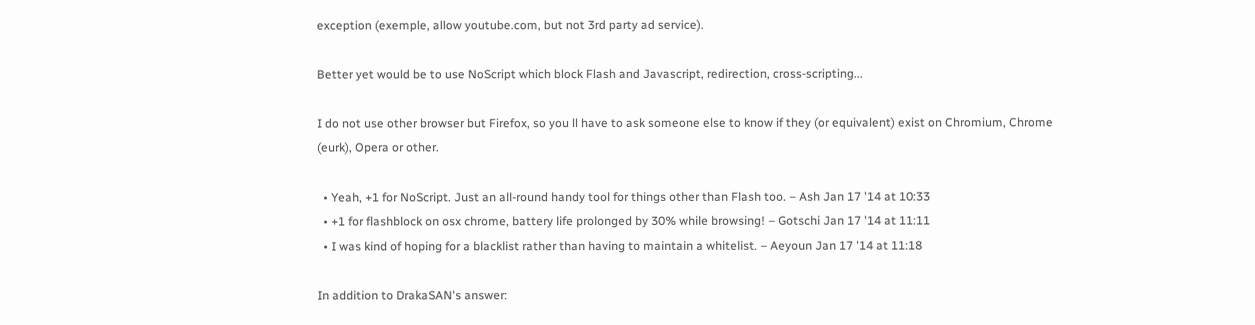exception (exemple, allow youtube.com, but not 3rd party ad service).

Better yet would be to use NoScript which block Flash and Javascript, redirection, cross-scripting...

I do not use other browser but Firefox, so you ll have to ask someone else to know if they (or equivalent) exist on Chromium, Chrome (eurk), Opera or other.

  • Yeah, +1 for NoScript. Just an all-round handy tool for things other than Flash too. – Ash Jan 17 '14 at 10:33
  • +1 for flashblock on osx chrome, battery life prolonged by 30% while browsing! – Gotschi Jan 17 '14 at 11:11
  • I was kind of hoping for a blacklist rather than having to maintain a whitelist. – Aeyoun Jan 17 '14 at 11:18

In addition to DrakaSAN's answer: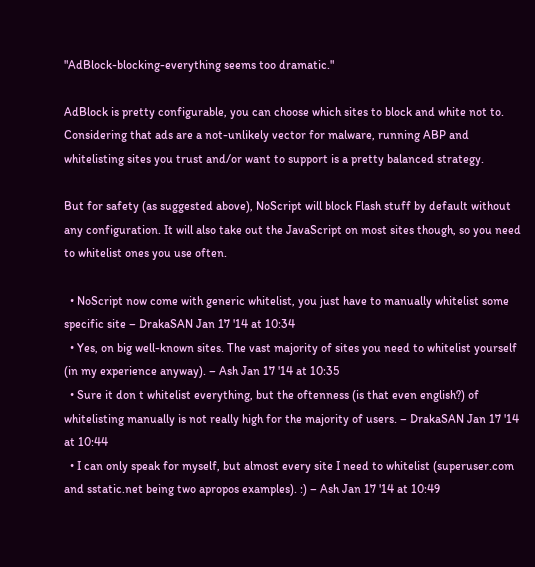"AdBlock-blocking-everything seems too dramatic."

AdBlock is pretty configurable, you can choose which sites to block and white not to. Considering that ads are a not-unlikely vector for malware, running ABP and whitelisting sites you trust and/or want to support is a pretty balanced strategy.

But for safety (as suggested above), NoScript will block Flash stuff by default without any configuration. It will also take out the JavaScript on most sites though, so you need to whitelist ones you use often.

  • NoScript now come with generic whitelist, you just have to manually whitelist some specific site – DrakaSAN Jan 17 '14 at 10:34
  • Yes, on big well-known sites. The vast majority of sites you need to whitelist yourself (in my experience anyway). – Ash Jan 17 '14 at 10:35
  • Sure it don t whitelist everything, but the oftenness (is that even english?) of whitelisting manually is not really high for the majority of users. – DrakaSAN Jan 17 '14 at 10:44
  • I can only speak for myself, but almost every site I need to whitelist (superuser.com and sstatic.net being two apropos examples). :) – Ash Jan 17 '14 at 10:49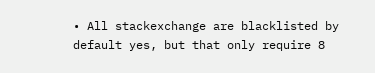• All stackexchange are blacklisted by default yes, but that only require 8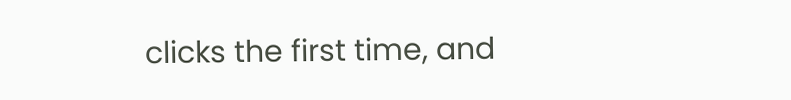clicks the first time, and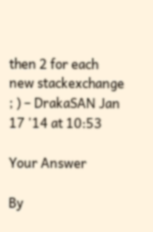then 2 for each new stackexchange ; ) – DrakaSAN Jan 17 '14 at 10:53

Your Answer

By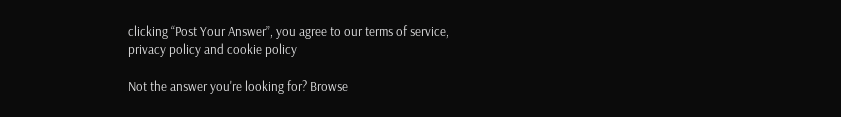clicking “Post Your Answer”, you agree to our terms of service, privacy policy and cookie policy

Not the answer you're looking for? Browse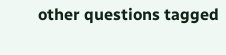other questions tagged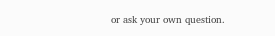or ask your own question.